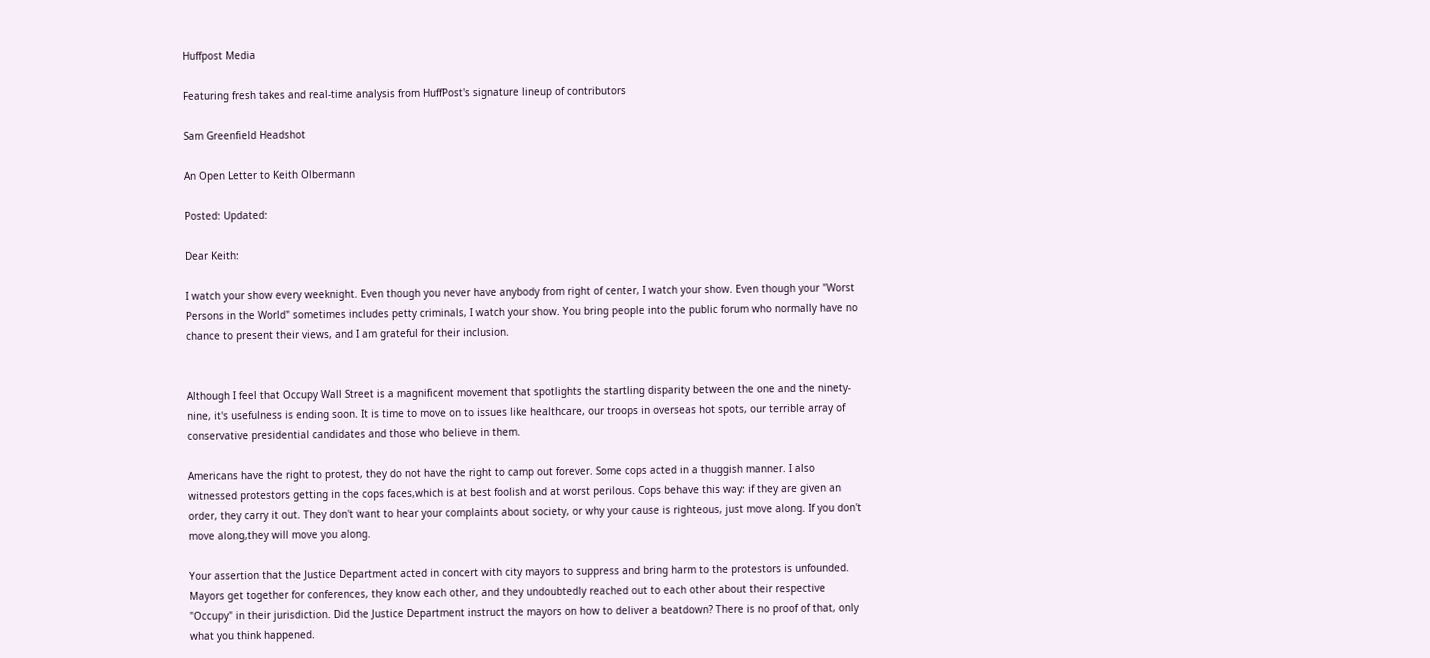Huffpost Media

Featuring fresh takes and real-time analysis from HuffPost's signature lineup of contributors

Sam Greenfield Headshot

An Open Letter to Keith Olbermann

Posted: Updated:

Dear Keith:

I watch your show every weeknight. Even though you never have anybody from right of center, I watch your show. Even though your "Worst Persons in the World" sometimes includes petty criminals, I watch your show. You bring people into the public forum who normally have no chance to present their views, and I am grateful for their inclusion.


Although I feel that Occupy Wall Street is a magnificent movement that spotlights the startling disparity between the one and the ninety-nine, it's usefulness is ending soon. It is time to move on to issues like healthcare, our troops in overseas hot spots, our terrible array of conservative presidential candidates and those who believe in them.

Americans have the right to protest, they do not have the right to camp out forever. Some cops acted in a thuggish manner. I also witnessed protestors getting in the cops faces,which is at best foolish and at worst perilous. Cops behave this way: if they are given an order, they carry it out. They don't want to hear your complaints about society, or why your cause is righteous, just move along. If you don't move along,they will move you along.

Your assertion that the Justice Department acted in concert with city mayors to suppress and bring harm to the protestors is unfounded. Mayors get together for conferences, they know each other, and they undoubtedly reached out to each other about their respective "Occupy" in their jurisdiction. Did the Justice Department instruct the mayors on how to deliver a beatdown? There is no proof of that, only what you think happened.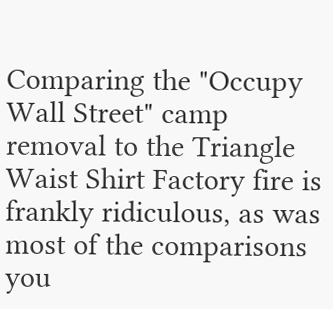Comparing the "Occupy Wall Street" camp removal to the Triangle Waist Shirt Factory fire is frankly ridiculous, as was most of the comparisons you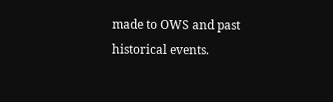made to OWS and past historical events.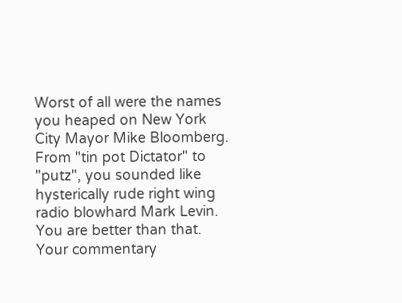Worst of all were the names you heaped on New York City Mayor Mike Bloomberg. From "tin pot Dictator" to "putz", you sounded like hysterically rude right wing radio blowhard Mark Levin. You are better than that. Your commentary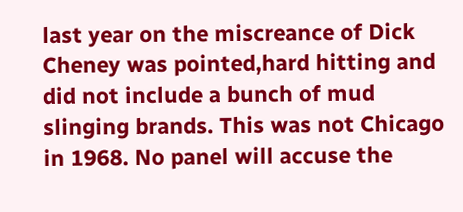last year on the miscreance of Dick Cheney was pointed,hard hitting and did not include a bunch of mud slinging brands. This was not Chicago in 1968. No panel will accuse the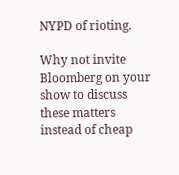NYPD of rioting.

Why not invite Bloomberg on your show to discuss these matters instead of cheap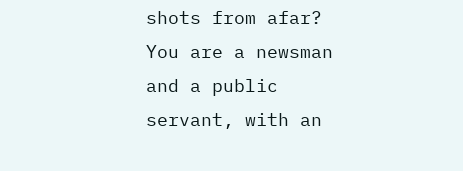shots from afar? You are a newsman and a public servant, with an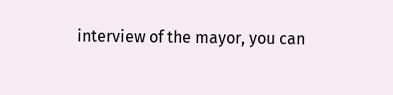interview of the mayor, you can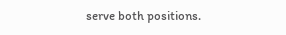serve both positions.